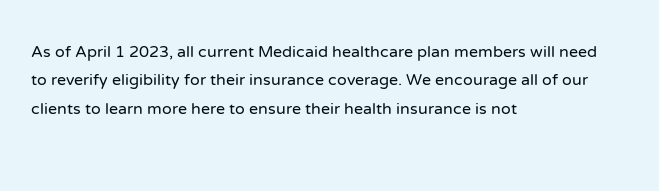As of April 1 2023, all current Medicaid healthcare plan members will need to reverify eligibility for their insurance coverage. We encourage all of our clients to learn more here to ensure their health insurance is not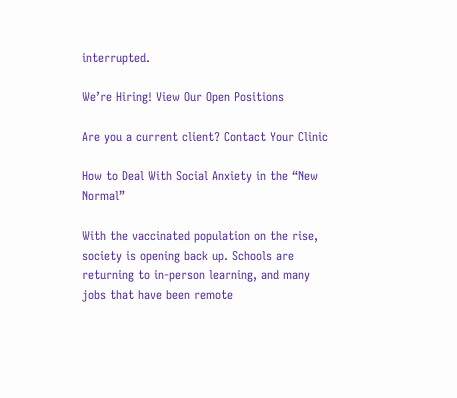interrupted.

We’re Hiring! View Our Open Positions

Are you a current client? Contact Your Clinic

How to Deal With Social Anxiety in the “New Normal”

With the vaccinated population on the rise, society is opening back up. Schools are returning to in-person learning, and many jobs that have been remote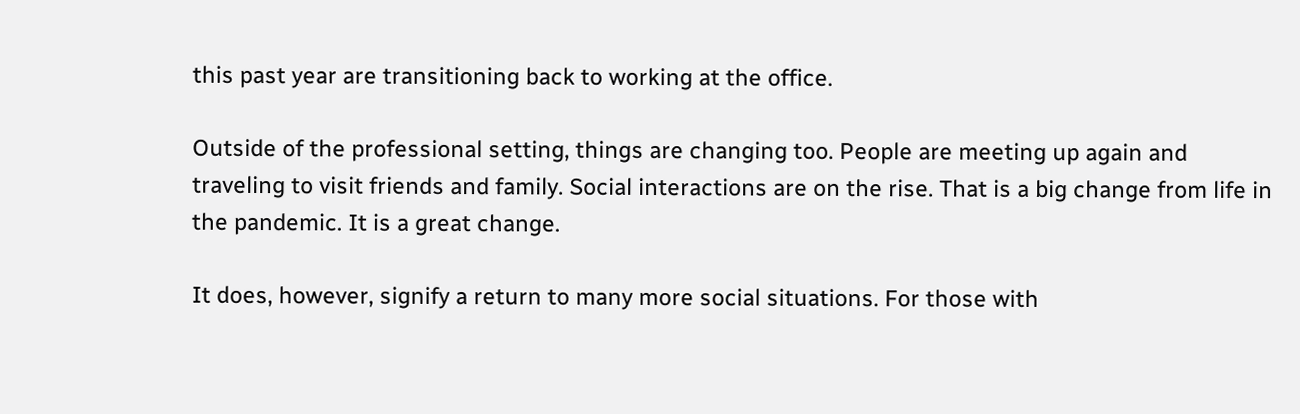this past year are transitioning back to working at the office.

Outside of the professional setting, things are changing too. People are meeting up again and traveling to visit friends and family. Social interactions are on the rise. That is a big change from life in the pandemic. It is a great change.

It does, however, signify a return to many more social situations. For those with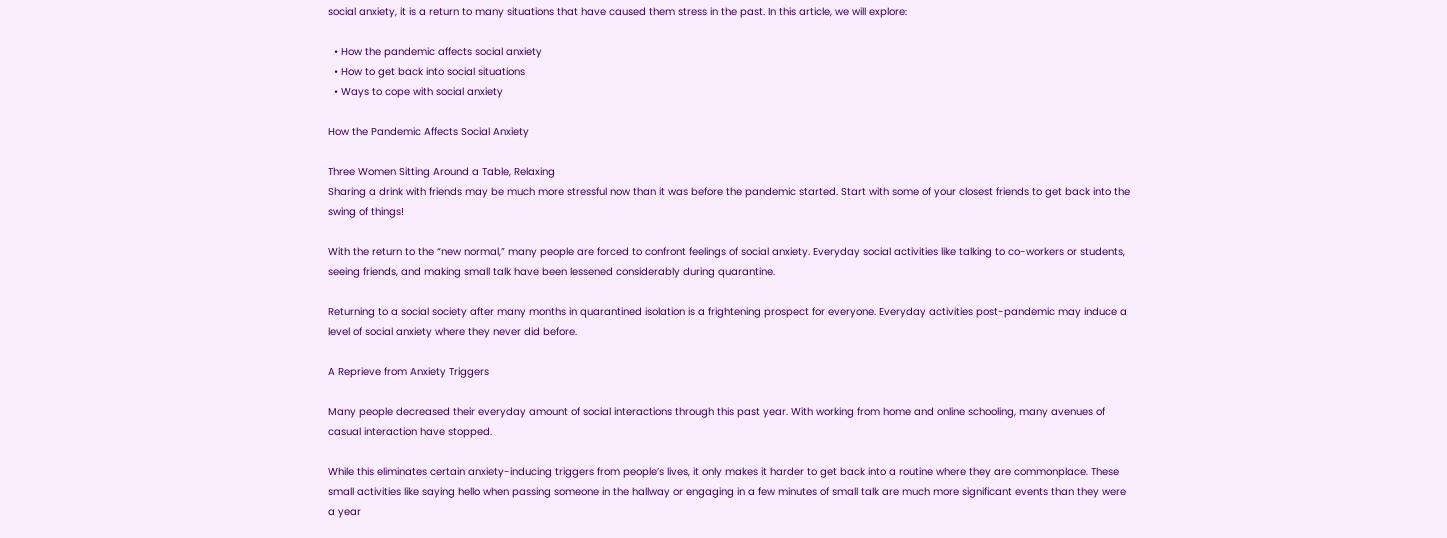social anxiety, it is a return to many situations that have caused them stress in the past. In this article, we will explore:

  • How the pandemic affects social anxiety
  • How to get back into social situations
  • Ways to cope with social anxiety

How the Pandemic Affects Social Anxiety

Three Women Sitting Around a Table, Relaxing
Sharing a drink with friends may be much more stressful now than it was before the pandemic started. Start with some of your closest friends to get back into the swing of things!

With the return to the “new normal,” many people are forced to confront feelings of social anxiety. Everyday social activities like talking to co-workers or students, seeing friends, and making small talk have been lessened considerably during quarantine.

Returning to a social society after many months in quarantined isolation is a frightening prospect for everyone. Everyday activities post-pandemic may induce a level of social anxiety where they never did before.

A Reprieve from Anxiety Triggers

Many people decreased their everyday amount of social interactions through this past year. With working from home and online schooling, many avenues of casual interaction have stopped.

While this eliminates certain anxiety-inducing triggers from people’s lives, it only makes it harder to get back into a routine where they are commonplace. These small activities like saying hello when passing someone in the hallway or engaging in a few minutes of small talk are much more significant events than they were a year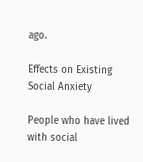ago.

Effects on Existing Social Anxiety

People who have lived with social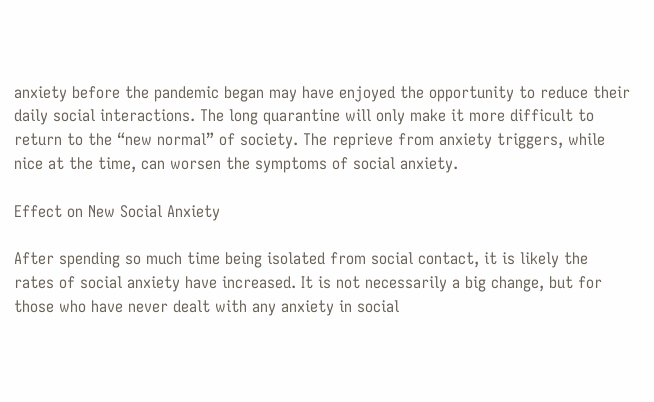anxiety before the pandemic began may have enjoyed the opportunity to reduce their daily social interactions. The long quarantine will only make it more difficult to return to the “new normal” of society. The reprieve from anxiety triggers, while nice at the time, can worsen the symptoms of social anxiety.

Effect on New Social Anxiety

After spending so much time being isolated from social contact, it is likely the rates of social anxiety have increased. It is not necessarily a big change, but for those who have never dealt with any anxiety in social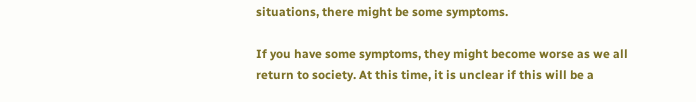situations, there might be some symptoms.

If you have some symptoms, they might become worse as we all return to society. At this time, it is unclear if this will be a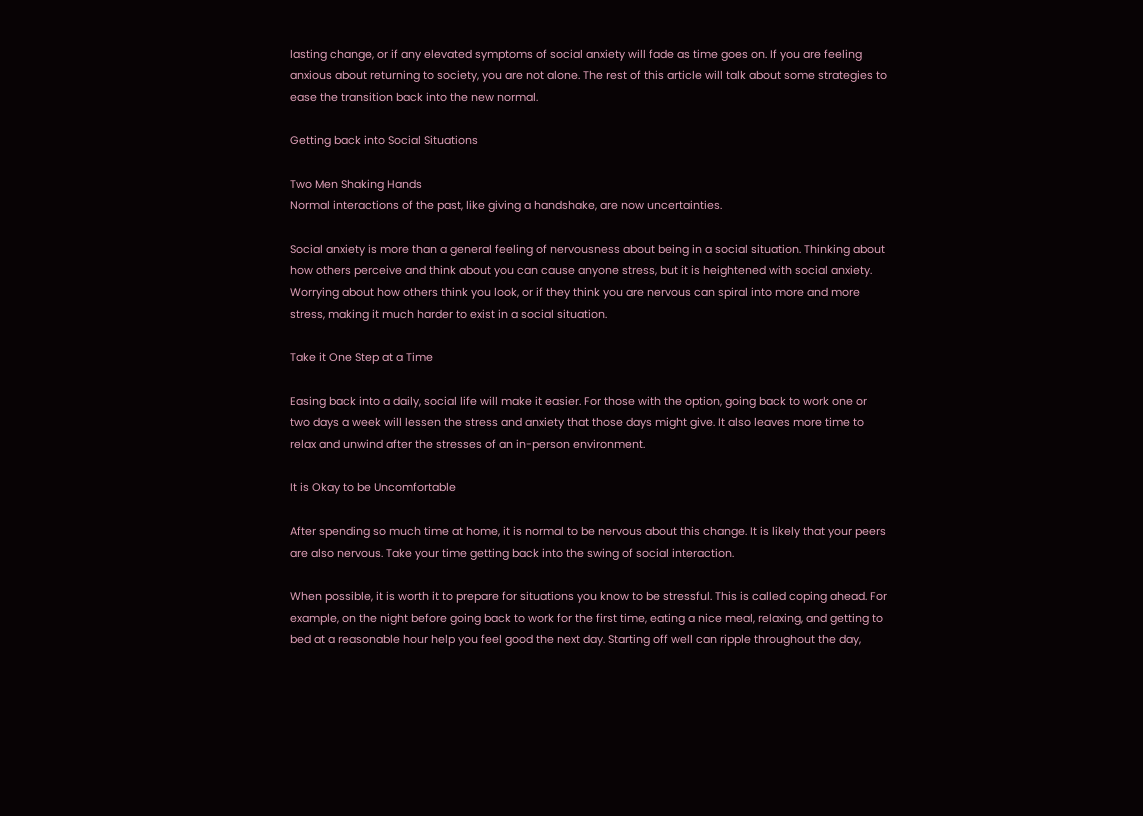lasting change, or if any elevated symptoms of social anxiety will fade as time goes on. If you are feeling anxious about returning to society, you are not alone. The rest of this article will talk about some strategies to ease the transition back into the new normal.

Getting back into Social Situations

Two Men Shaking Hands
Normal interactions of the past, like giving a handshake, are now uncertainties.

Social anxiety is more than a general feeling of nervousness about being in a social situation. Thinking about how others perceive and think about you can cause anyone stress, but it is heightened with social anxiety. Worrying about how others think you look, or if they think you are nervous can spiral into more and more stress, making it much harder to exist in a social situation.

Take it One Step at a Time

Easing back into a daily, social life will make it easier. For those with the option, going back to work one or two days a week will lessen the stress and anxiety that those days might give. It also leaves more time to relax and unwind after the stresses of an in-person environment.

It is Okay to be Uncomfortable

After spending so much time at home, it is normal to be nervous about this change. It is likely that your peers are also nervous. Take your time getting back into the swing of social interaction.

When possible, it is worth it to prepare for situations you know to be stressful. This is called coping ahead. For example, on the night before going back to work for the first time, eating a nice meal, relaxing, and getting to bed at a reasonable hour help you feel good the next day. Starting off well can ripple throughout the day,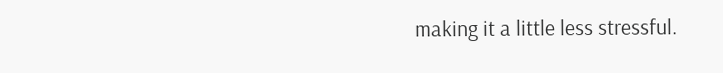making it a little less stressful.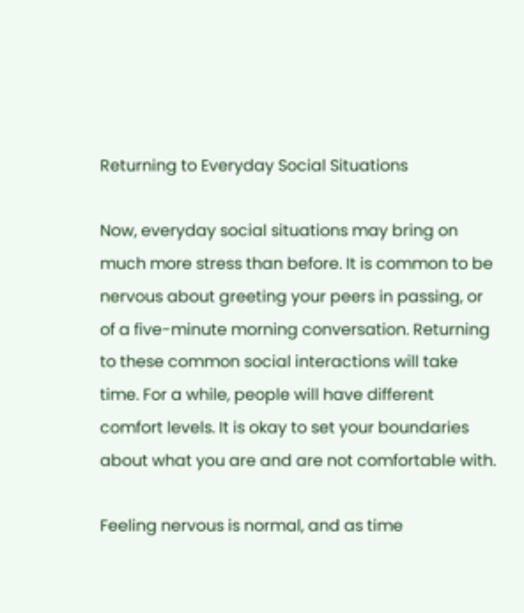Returning to Everyday Social Situations

Now, everyday social situations may bring on much more stress than before. It is common to be nervous about greeting your peers in passing, or of a five-minute morning conversation. Returning to these common social interactions will take time. For a while, people will have different comfort levels. It is okay to set your boundaries about what you are and are not comfortable with.

Feeling nervous is normal, and as time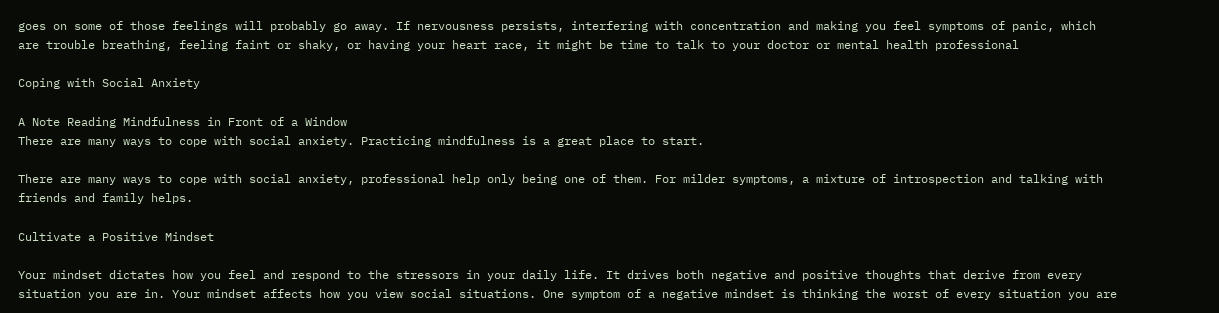goes on some of those feelings will probably go away. If nervousness persists, interfering with concentration and making you feel symptoms of panic, which are trouble breathing, feeling faint or shaky, or having your heart race, it might be time to talk to your doctor or mental health professional

Coping with Social Anxiety

A Note Reading Mindfulness in Front of a Window
There are many ways to cope with social anxiety. Practicing mindfulness is a great place to start.

There are many ways to cope with social anxiety, professional help only being one of them. For milder symptoms, a mixture of introspection and talking with friends and family helps.

Cultivate a Positive Mindset

Your mindset dictates how you feel and respond to the stressors in your daily life. It drives both negative and positive thoughts that derive from every situation you are in. Your mindset affects how you view social situations. One symptom of a negative mindset is thinking the worst of every situation you are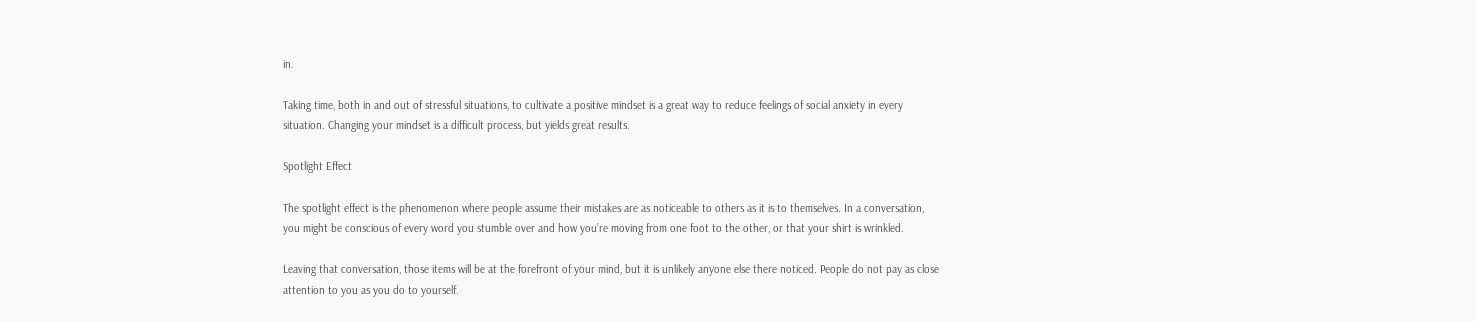in.

Taking time, both in and out of stressful situations, to cultivate a positive mindset is a great way to reduce feelings of social anxiety in every situation. Changing your mindset is a difficult process, but yields great results.

Spotlight Effect

The spotlight effect is the phenomenon where people assume their mistakes are as noticeable to others as it is to themselves. In a conversation, you might be conscious of every word you stumble over and how you’re moving from one foot to the other, or that your shirt is wrinkled.

Leaving that conversation, those items will be at the forefront of your mind, but it is unlikely anyone else there noticed. People do not pay as close attention to you as you do to yourself.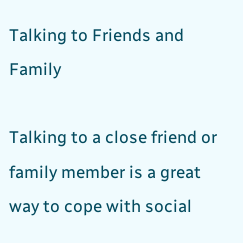Talking to Friends and Family

Talking to a close friend or family member is a great way to cope with social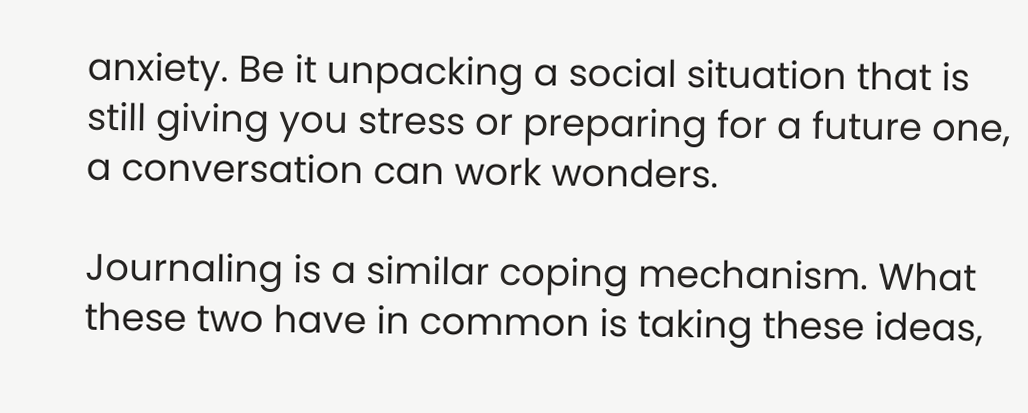anxiety. Be it unpacking a social situation that is still giving you stress or preparing for a future one, a conversation can work wonders.

Journaling is a similar coping mechanism. What these two have in common is taking these ideas,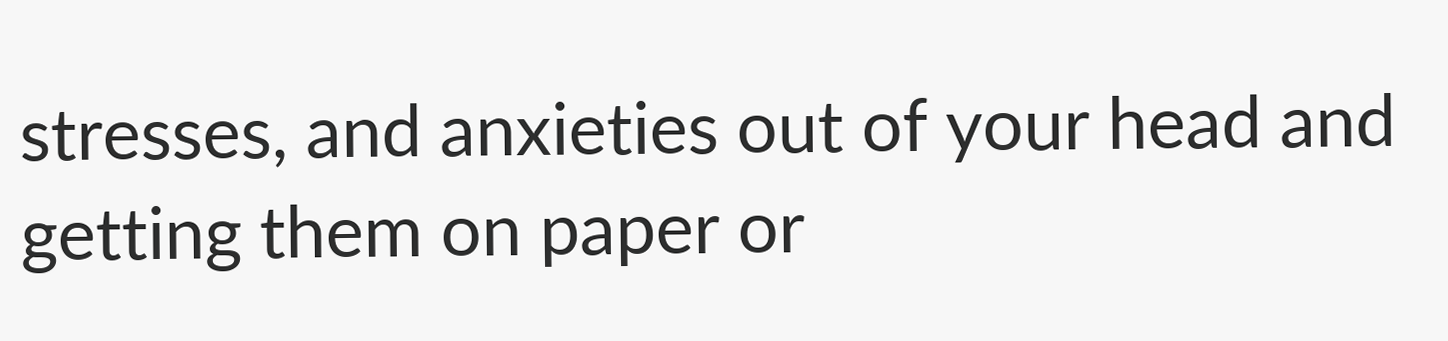stresses, and anxieties out of your head and getting them on paper or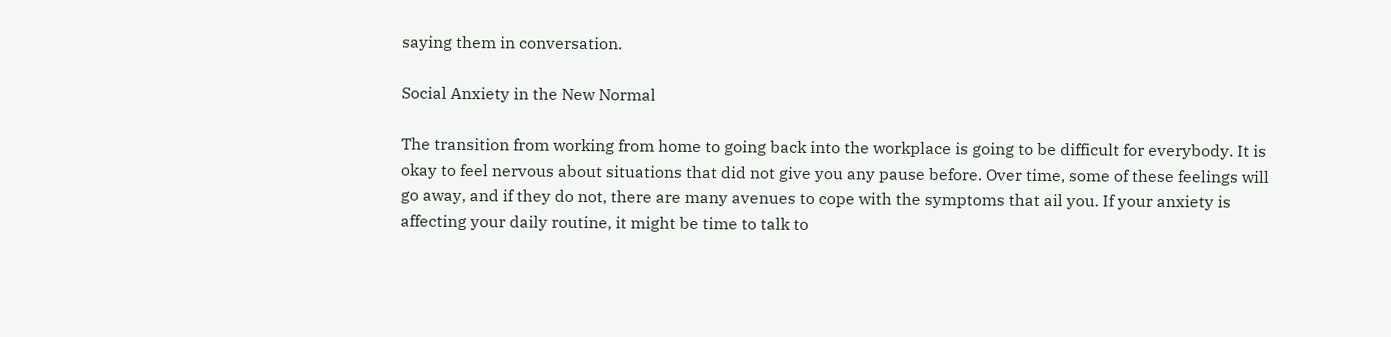saying them in conversation.

Social Anxiety in the New Normal

The transition from working from home to going back into the workplace is going to be difficult for everybody. It is okay to feel nervous about situations that did not give you any pause before. Over time, some of these feelings will go away, and if they do not, there are many avenues to cope with the symptoms that ail you. If your anxiety is affecting your daily routine, it might be time to talk to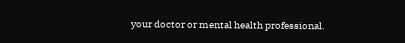your doctor or mental health professional.